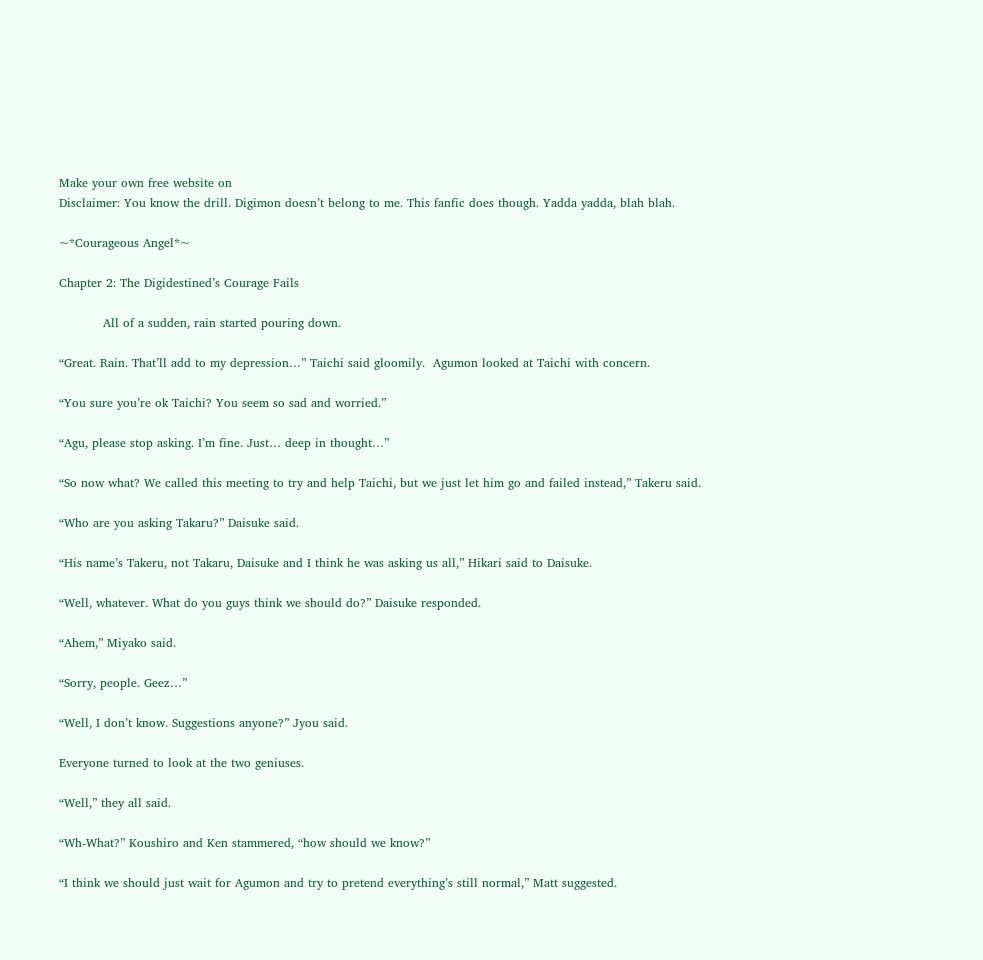Make your own free website on
Disclaimer: You know the drill. Digimon doesn’t belong to me. This fanfic does though. Yadda yadda, blah blah.

~*Courageous Angel*~

Chapter 2: The Digidestined’s Courage Fails

           All of a sudden, rain started pouring down.

“Great. Rain. That’ll add to my depression…” Taichi said gloomily.  Agumon looked at Taichi with concern.

“You sure you’re ok Taichi? You seem so sad and worried.”

“Agu, please stop asking. I’m fine. Just… deep in thought…”

“So now what? We called this meeting to try and help Taichi, but we just let him go and failed instead,” Takeru said.

“Who are you asking Takaru?” Daisuke said.

“His name’s Takeru, not Takaru, Daisuke and I think he was asking us all,” Hikari said to Daisuke.

“Well, whatever. What do you guys think we should do?” Daisuke responded.

“Ahem,” Miyako said.

“Sorry, people. Geez…”

“Well, I don’t know. Suggestions anyone?” Jyou said.

Everyone turned to look at the two geniuses.

“Well,” they all said.

“Wh-What?” Koushiro and Ken stammered, “how should we know?”

“I think we should just wait for Agumon and try to pretend everything’s still normal,” Matt suggested.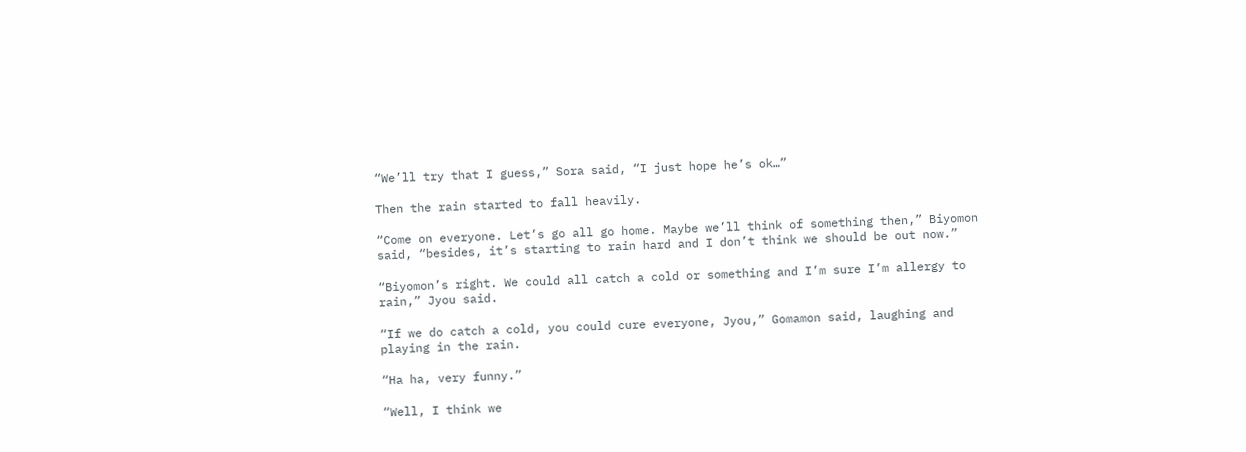“We’ll try that I guess,” Sora said, “I just hope he’s ok…”

Then the rain started to fall heavily.

“Come on everyone. Let’s go all go home. Maybe we’ll think of something then,” Biyomon said, “besides, it’s starting to rain hard and I don’t think we should be out now.”

“Biyomon’s right. We could all catch a cold or something and I’m sure I’m allergy to rain,” Jyou said.

“If we do catch a cold, you could cure everyone, Jyou,” Gomamon said, laughing and playing in the rain.

“Ha ha, very funny.”

“Well, I think we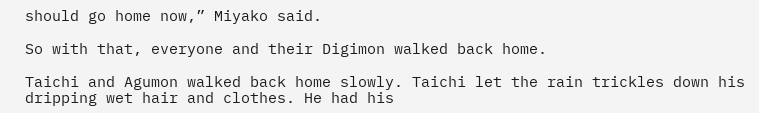should go home now,” Miyako said.

So with that, everyone and their Digimon walked back home.

Taichi and Agumon walked back home slowly. Taichi let the rain trickles down his dripping wet hair and clothes. He had his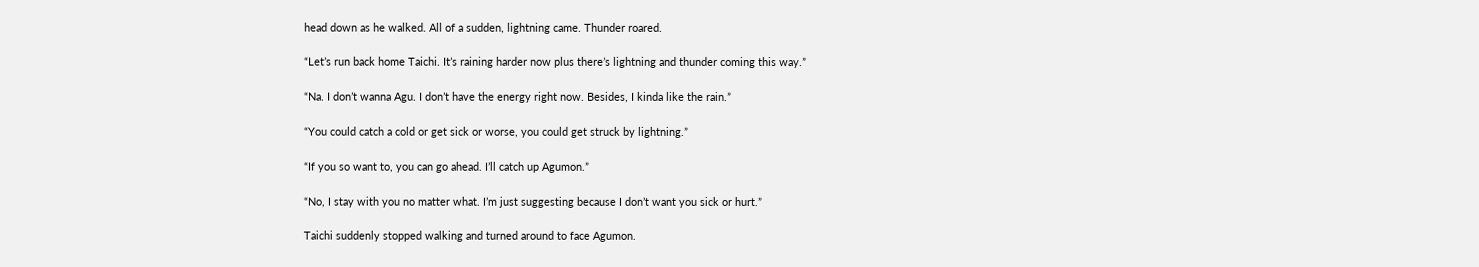head down as he walked. All of a sudden, lightning came. Thunder roared.

“Let’s run back home Taichi. It’s raining harder now plus there’s lightning and thunder coming this way.”

“Na. I don’t wanna Agu. I don’t have the energy right now. Besides, I kinda like the rain.”

“You could catch a cold or get sick or worse, you could get struck by lightning.”

“If you so want to, you can go ahead. I’ll catch up Agumon.”

“No, I stay with you no matter what. I’m just suggesting because I don’t want you sick or hurt.”

Taichi suddenly stopped walking and turned around to face Agumon.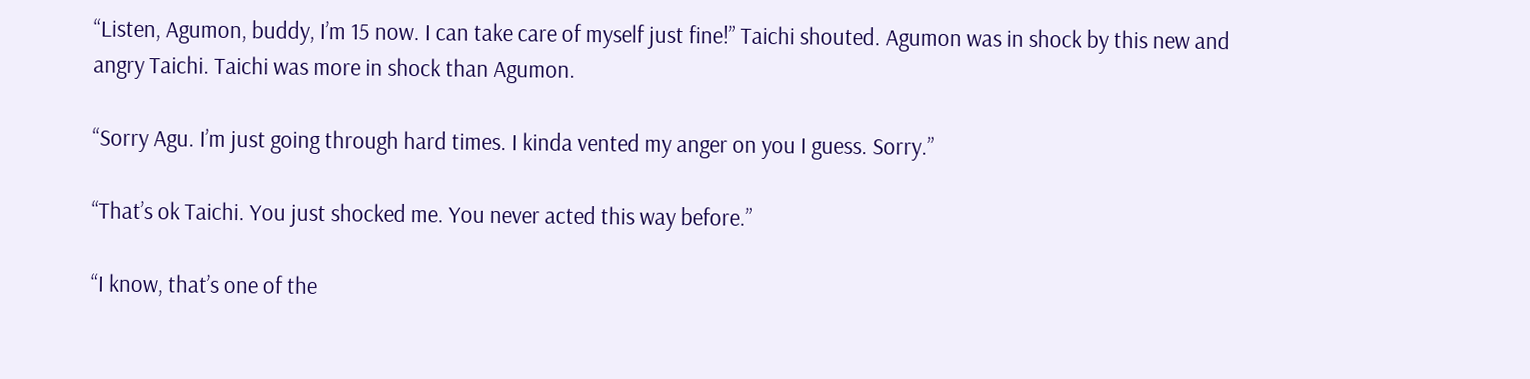“Listen, Agumon, buddy, I’m 15 now. I can take care of myself just fine!” Taichi shouted. Agumon was in shock by this new and angry Taichi. Taichi was more in shock than Agumon.

“Sorry Agu. I’m just going through hard times. I kinda vented my anger on you I guess. Sorry.”

“That’s ok Taichi. You just shocked me. You never acted this way before.”

“I know, that’s one of the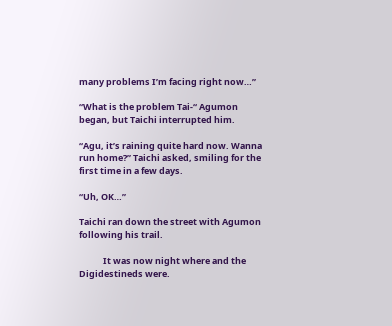many problems I’m facing right now…”

“What is the problem Tai-“ Agumon began, but Taichi interrupted him.

“Agu, it’s raining quite hard now. Wanna run home?” Taichi asked, smiling for the first time in a few days.

“Uh, OK…”

Taichi ran down the street with Agumon following his trail.

            It was now night where and the Digidestineds were.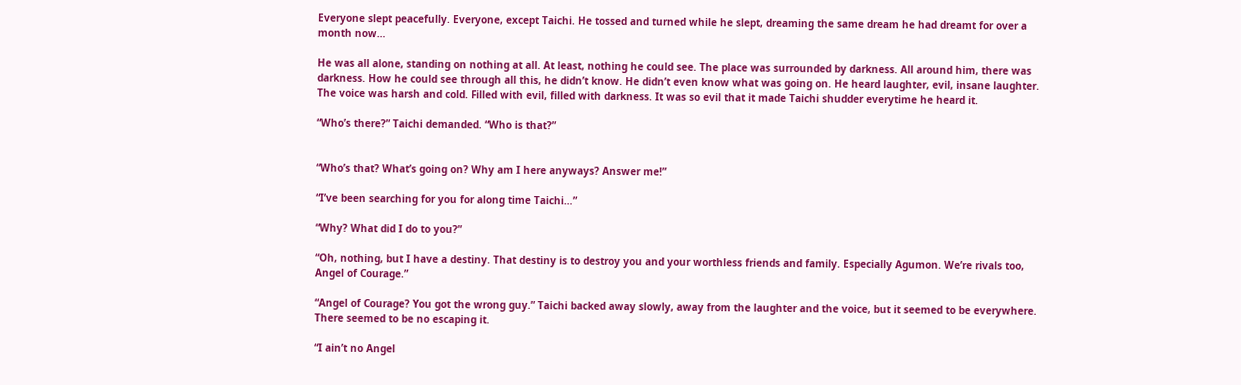Everyone slept peacefully. Everyone, except Taichi. He tossed and turned while he slept, dreaming the same dream he had dreamt for over a month now…

He was all alone, standing on nothing at all. At least, nothing he could see. The place was surrounded by darkness. All around him, there was darkness. How he could see through all this, he didn’t know. He didn’t even know what was going on. He heard laughter, evil, insane laughter. The voice was harsh and cold. Filled with evil, filled with darkness. It was so evil that it made Taichi shudder everytime he heard it.

“Who’s there?” Taichi demanded. “Who is that?”


“Who’s that? What’s going on? Why am I here anyways? Answer me!”

“I’ve been searching for you for along time Taichi…”

“Why? What did I do to you?”

“Oh, nothing, but I have a destiny. That destiny is to destroy you and your worthless friends and family. Especially Agumon. We’re rivals too, Angel of Courage.”

“Angel of Courage? You got the wrong guy.” Taichi backed away slowly, away from the laughter and the voice, but it seemed to be everywhere. There seemed to be no escaping it.

“I ain’t no Angel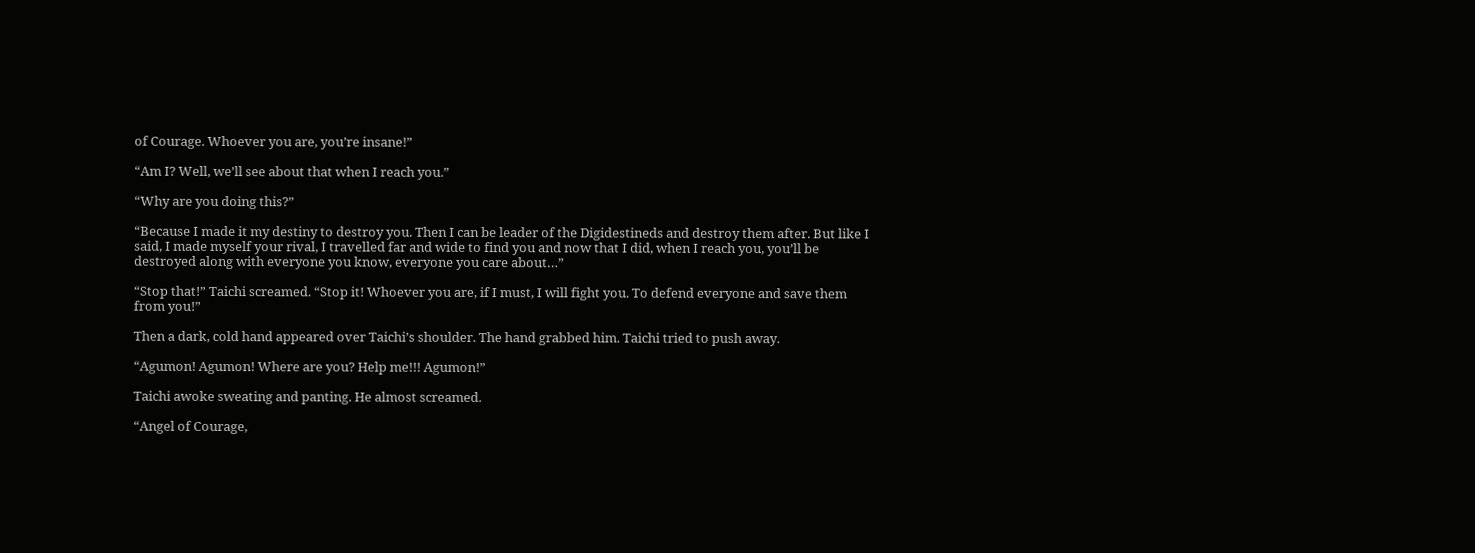of Courage. Whoever you are, you’re insane!”

“Am I? Well, we’ll see about that when I reach you.”

“Why are you doing this?”

“Because I made it my destiny to destroy you. Then I can be leader of the Digidestineds and destroy them after. But like I said, I made myself your rival, I travelled far and wide to find you and now that I did, when I reach you, you’ll be destroyed along with everyone you know, everyone you care about…”

“Stop that!” Taichi screamed. “Stop it! Whoever you are, if I must, I will fight you. To defend everyone and save them from you!”

Then a dark, cold hand appeared over Taichi’s shoulder. The hand grabbed him. Taichi tried to push away.

“Agumon! Agumon! Where are you? Help me!!! Agumon!”

Taichi awoke sweating and panting. He almost screamed.

“Angel of Courage,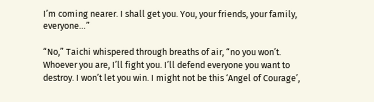I’m coming nearer. I shall get you. You, your friends, your family, everyone…”

“No,” Taichi whispered through breaths of air, “no you won’t. Whoever you are, I’ll fight you. I’ll defend everyone you want to destroy. I won’t let you win. I might not be this ‘Angel of Courage’,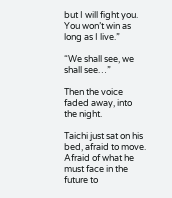but I will fight you. You won’t win as long as I live.”

“We shall see, we shall see…”

Then the voice faded away, into the night.

Taichi just sat on his bed, afraid to move. Afraid of what he must face in the future to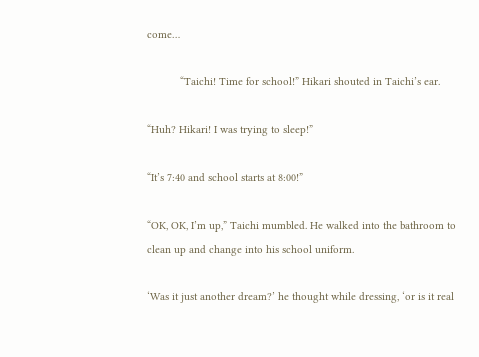come…

           “Taichi! Time for school!” Hikari shouted in Taichi’s ear.

“Huh? Hikari! I was trying to sleep!”

“It’s 7:40 and school starts at 8:00!”

“OK, OK, I’m up,” Taichi mumbled. He walked into the bathroom to clean up and change into his school uniform.

‘Was it just another dream?’ he thought while dressing, ‘or is it real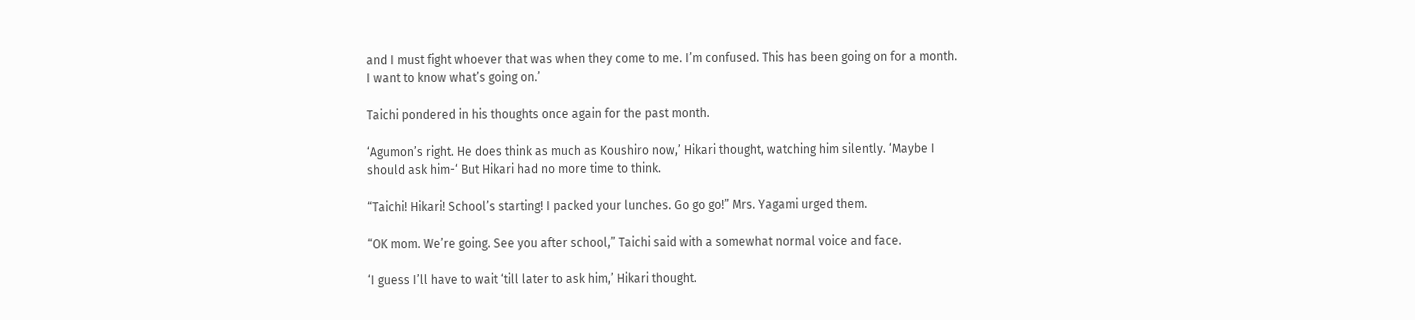and I must fight whoever that was when they come to me. I’m confused. This has been going on for a month. I want to know what’s going on.’

Taichi pondered in his thoughts once again for the past month.

‘Agumon’s right. He does think as much as Koushiro now,’ Hikari thought, watching him silently. ‘Maybe I should ask him-‘ But Hikari had no more time to think.

“Taichi! Hikari! School’s starting! I packed your lunches. Go go go!” Mrs. Yagami urged them.

“OK mom. We’re going. See you after school,” Taichi said with a somewhat normal voice and face.

‘I guess I’ll have to wait ‘till later to ask him,’ Hikari thought.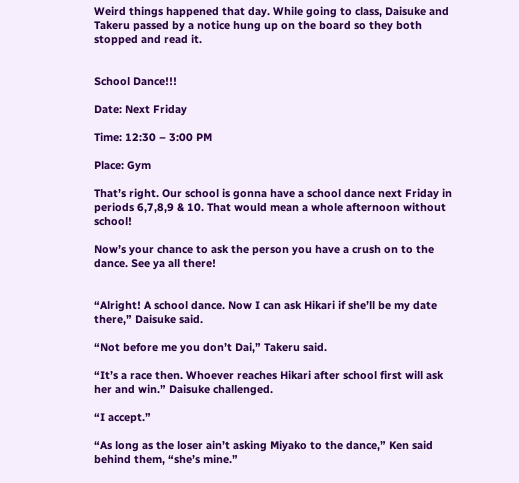Weird things happened that day. While going to class, Daisuke and Takeru passed by a notice hung up on the board so they both stopped and read it.


School Dance!!!

Date: Next Friday

Time: 12:30 – 3:00 PM

Place: Gym

That’s right. Our school is gonna have a school dance next Friday in periods 6,7,8,9 & 10. That would mean a whole afternoon without school!

Now’s your chance to ask the person you have a crush on to the dance. See ya all there!


“Alright! A school dance. Now I can ask Hikari if she’ll be my date there,” Daisuke said.

“Not before me you don’t Dai,” Takeru said.

“It’s a race then. Whoever reaches Hikari after school first will ask her and win.” Daisuke challenged.

“I accept.”

“As long as the loser ain’t asking Miyako to the dance,” Ken said behind them, “she’s mine.”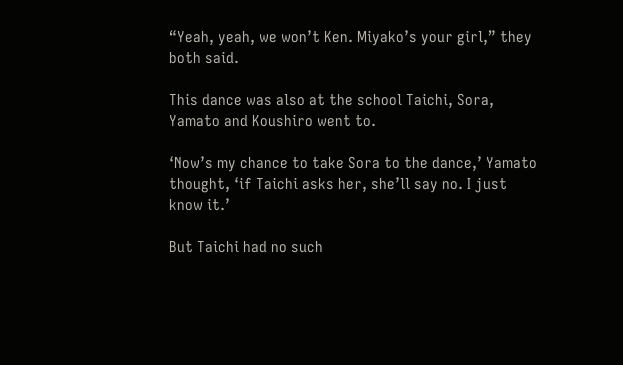“Yeah, yeah, we won’t Ken. Miyako’s your girl,” they both said.

This dance was also at the school Taichi, Sora, Yamato and Koushiro went to.

‘Now’s my chance to take Sora to the dance,’ Yamato thought, ‘if Taichi asks her, she’ll say no. I just know it.’

But Taichi had no such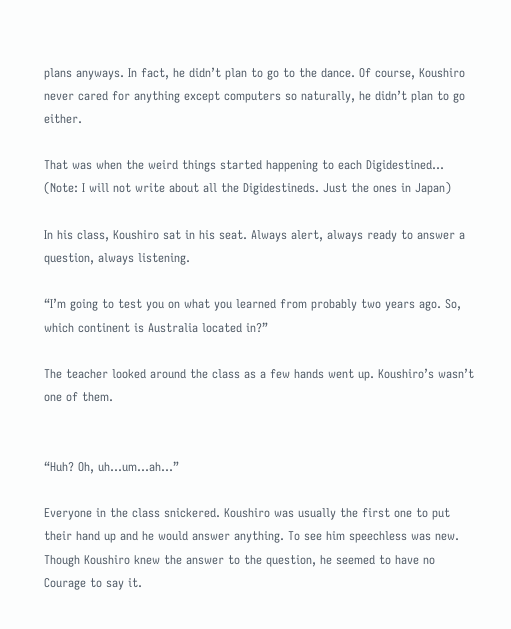plans anyways. In fact, he didn’t plan to go to the dance. Of course, Koushiro never cared for anything except computers so naturally, he didn’t plan to go either.

That was when the weird things started happening to each Digidestined… (Note: I will not write about all the Digidestineds. Just the ones in Japan)

In his class, Koushiro sat in his seat. Always alert, always ready to answer a question, always listening.

“I’m going to test you on what you learned from probably two years ago. So, which continent is Australia located in?”

The teacher looked around the class as a few hands went up. Koushiro’s wasn’t one of them.


“Huh? Oh, uh…um…ah…”

Everyone in the class snickered. Koushiro was usually the first one to put their hand up and he would answer anything. To see him speechless was new. Though Koushiro knew the answer to the question, he seemed to have no Courage to say it.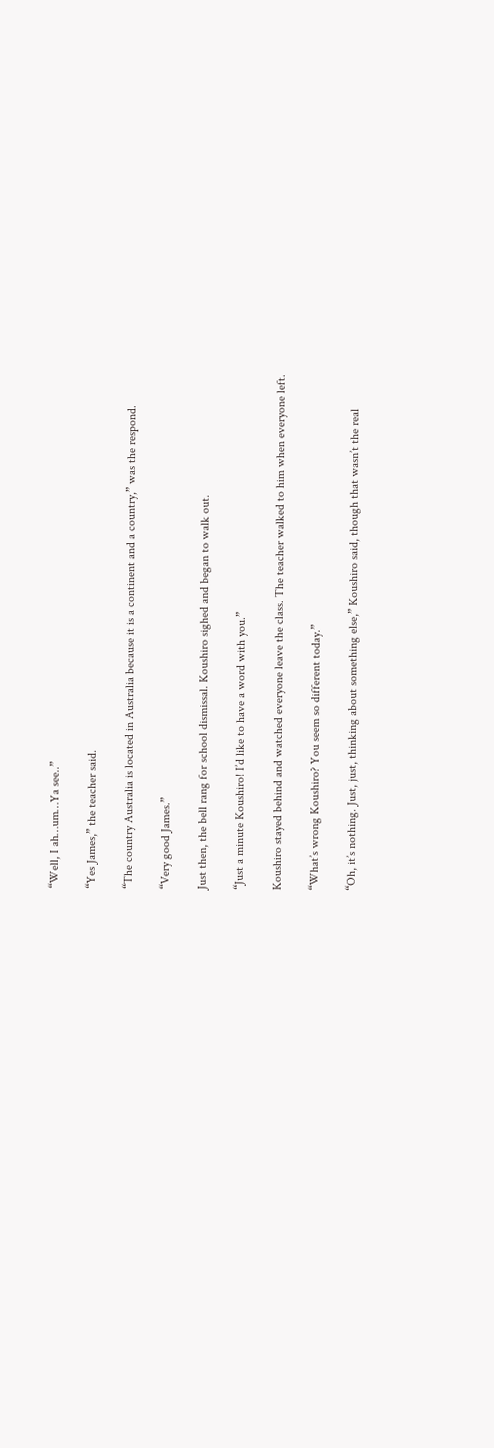“Well, I ah…um…Ya see..”

“Yes James,” the teacher said.

“The country Australia is located in Australia because it is a continent and a country,” was the respond.

“Very good James.”

Just then, the bell rang for school dismissal. Koushiro sighed and began to walk out.

“Just a minute Koushiro! I’d like to have a word with you.”

Koushiro stayed behind and watched everyone leave the class. The teacher walked to him when everyone left.

“What’s wrong Koushiro? You seem so different today.”

“Oh, it’s nothing. Just, just, thinking about something else,” Koushiro said, though that wasn’t the real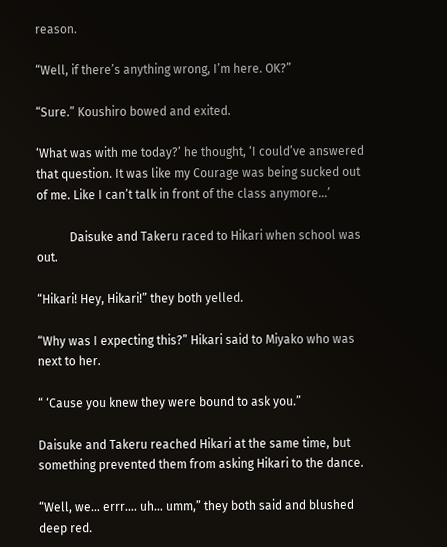reason.

“Well, if there’s anything wrong, I’m here. OK?”

“Sure.” Koushiro bowed and exited.

‘What was with me today?’ he thought, ‘I could’ve answered that question. It was like my Courage was being sucked out of me. Like I can’t talk in front of the class anymore…’

           Daisuke and Takeru raced to Hikari when school was out.

“Hikari! Hey, Hikari!” they both yelled.

“Why was I expecting this?” Hikari said to Miyako who was next to her.

“ ‘Cause you knew they were bound to ask you.”

Daisuke and Takeru reached Hikari at the same time, but something prevented them from asking Hikari to the dance.

“Well, we… errr…. uh… umm,” they both said and blushed deep red.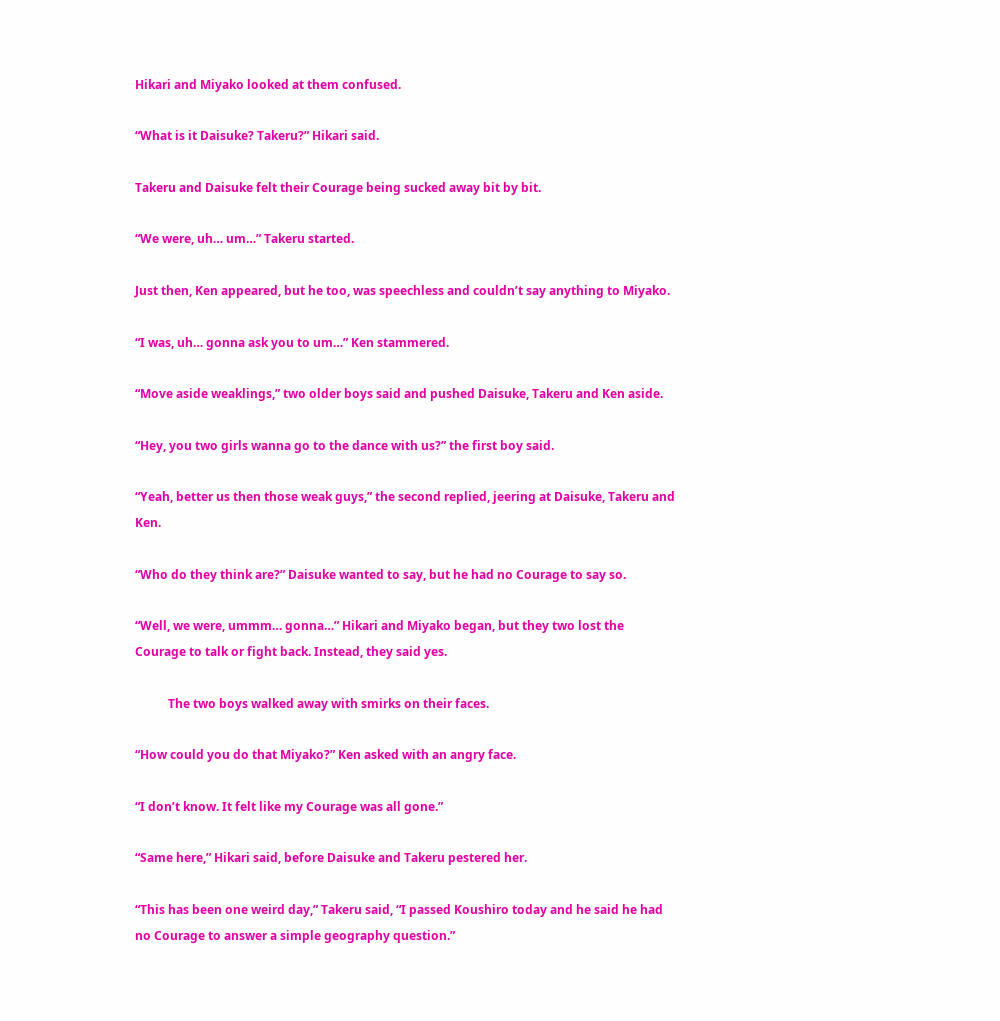Hikari and Miyako looked at them confused.

“What is it Daisuke? Takeru?” Hikari said.

Takeru and Daisuke felt their Courage being sucked away bit by bit.

“We were, uh… um…” Takeru started.

Just then, Ken appeared, but he too, was speechless and couldn’t say anything to Miyako.

“I was, uh… gonna ask you to um…” Ken stammered.

“Move aside weaklings,” two older boys said and pushed Daisuke, Takeru and Ken aside.

“Hey, you two girls wanna go to the dance with us?” the first boy said.

“Yeah, better us then those weak guys,” the second replied, jeering at Daisuke, Takeru and Ken.

“Who do they think are?” Daisuke wanted to say, but he had no Courage to say so.

“Well, we were, ummm… gonna…” Hikari and Miyako began, but they two lost the Courage to talk or fight back. Instead, they said yes.

           The two boys walked away with smirks on their faces.

“How could you do that Miyako?” Ken asked with an angry face.

“I don’t know. It felt like my Courage was all gone.”

“Same here,” Hikari said, before Daisuke and Takeru pestered her.

“This has been one weird day,” Takeru said, “I passed Koushiro today and he said he had no Courage to answer a simple geography question.”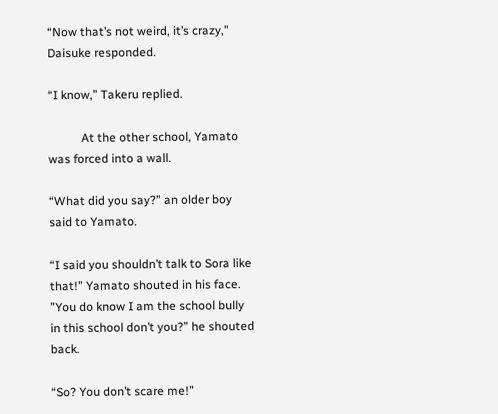“Now that’s not weird, it’s crazy,” Daisuke responded.

“I know,” Takeru replied.

           At the other school, Yamato was forced into a wall.

“What did you say?” an older boy said to Yamato.

“I said you shouldn’t talk to Sora like that!” Yamato shouted in his face.
”You do know I am the school bully in this school don’t you?” he shouted back.

“So? You don’t scare me!”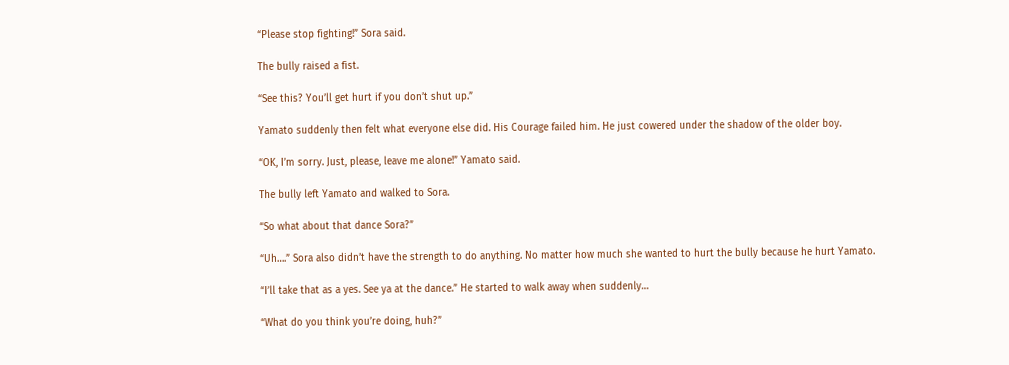“Please stop fighting!” Sora said.

The bully raised a fist.

“See this? You’ll get hurt if you don’t shut up.”

Yamato suddenly then felt what everyone else did. His Courage failed him. He just cowered under the shadow of the older boy.

“OK, I’m sorry. Just, please, leave me alone!” Yamato said.

The bully left Yamato and walked to Sora.

“So what about that dance Sora?”

“Uh….” Sora also didn’t have the strength to do anything. No matter how much she wanted to hurt the bully because he hurt Yamato.

“I’ll take that as a yes. See ya at the dance.” He started to walk away when suddenly…

“What do you think you’re doing, huh?”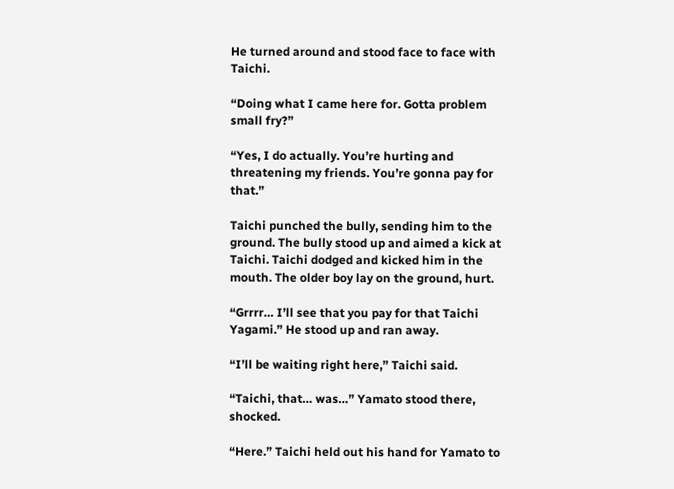He turned around and stood face to face with Taichi.

“Doing what I came here for. Gotta problem small fry?”

“Yes, I do actually. You’re hurting and threatening my friends. You’re gonna pay for that.”

Taichi punched the bully, sending him to the ground. The bully stood up and aimed a kick at Taichi. Taichi dodged and kicked him in the mouth. The older boy lay on the ground, hurt.

“Grrrr… I’ll see that you pay for that Taichi Yagami.” He stood up and ran away.

“I’ll be waiting right here,” Taichi said.

“Taichi, that… was…” Yamato stood there, shocked.

“Here.” Taichi held out his hand for Yamato to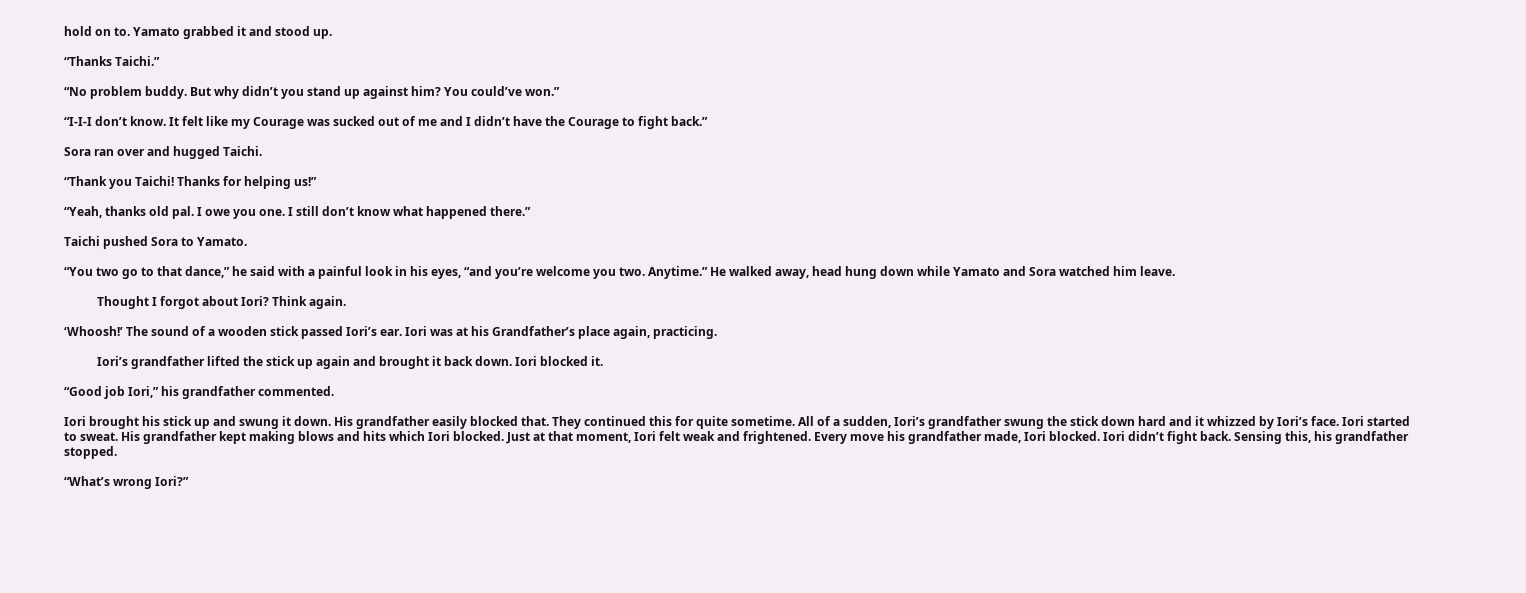hold on to. Yamato grabbed it and stood up.

“Thanks Taichi.”

“No problem buddy. But why didn’t you stand up against him? You could’ve won.”

“I-I-I don’t know. It felt like my Courage was sucked out of me and I didn’t have the Courage to fight back.”

Sora ran over and hugged Taichi.

“Thank you Taichi! Thanks for helping us!”

“Yeah, thanks old pal. I owe you one. I still don’t know what happened there.”

Taichi pushed Sora to Yamato.

“You two go to that dance,” he said with a painful look in his eyes, “and you’re welcome you two. Anytime.” He walked away, head hung down while Yamato and Sora watched him leave.

           Thought I forgot about Iori? Think again.

‘Whoosh!’ The sound of a wooden stick passed Iori’s ear. Iori was at his Grandfather’s place again, practicing.

           Iori’s grandfather lifted the stick up again and brought it back down. Iori blocked it.

“Good job Iori,” his grandfather commented.

Iori brought his stick up and swung it down. His grandfather easily blocked that. They continued this for quite sometime. All of a sudden, Iori’s grandfather swung the stick down hard and it whizzed by Iori’s face. Iori started to sweat. His grandfather kept making blows and hits which Iori blocked. Just at that moment, Iori felt weak and frightened. Every move his grandfather made, Iori blocked. Iori didn’t fight back. Sensing this, his grandfather stopped.

“What’s wrong Iori?”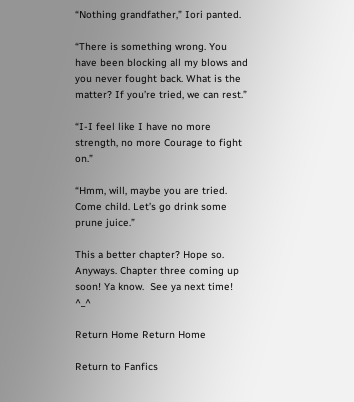“Nothing grandfather,” Iori panted.

“There is something wrong. You have been blocking all my blows and you never fought back. What is the matter? If you’re tried, we can rest.”

“I-I feel like I have no more strength, no more Courage to fight on.”

“Hmm, will, maybe you are tried. Come child. Let’s go drink some prune juice.”

This a better chapter? Hope so. Anyways. Chapter three coming up soon! Ya know.  See ya next time! ^_^

Return Home Return Home

Return to Fanfics